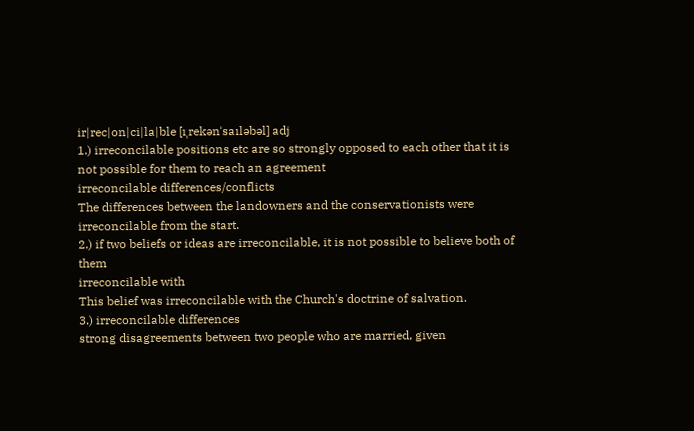ir|rec|on|ci|la|ble [ıˌrekənˈsaıləbəl] adj
1.) irreconcilable positions etc are so strongly opposed to each other that it is not possible for them to reach an agreement
irreconcilable differences/conflicts
The differences between the landowners and the conservationists were irreconcilable from the start.
2.) if two beliefs or ideas are irreconcilable, it is not possible to believe both of them
irreconcilable with
This belief was irreconcilable with the Church's doctrine of salvation.
3.) irreconcilable differences
strong disagreements between two people who are married, given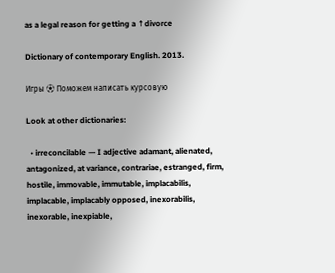as a legal reason for getting a ↑divorce

Dictionary of contemporary English. 2013.

Игры ⚽ Поможем написать курсовую

Look at other dictionaries:

  • irreconcilable — I adjective adamant, alienated, antagonized, at variance, contrariae, estranged, firm, hostile, immovable, immutable, implacabilis, implacable, implacably opposed, inexorabilis, inexorable, inexpiable,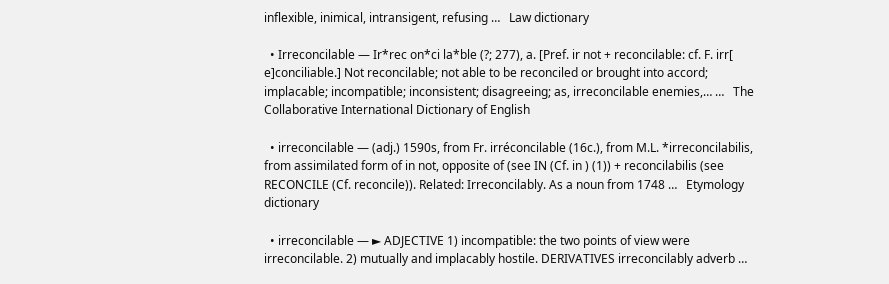inflexible, inimical, intransigent, refusing …   Law dictionary

  • Irreconcilable — Ir*rec on*ci la*ble (?; 277), a. [Pref. ir not + reconcilable: cf. F. irr[ e]conciliable.] Not reconcilable; not able to be reconciled or brought into accord; implacable; incompatible; inconsistent; disagreeing; as, irreconcilable enemies,… …   The Collaborative International Dictionary of English

  • irreconcilable — (adj.) 1590s, from Fr. irréconcilable (16c.), from M.L. *irreconcilabilis, from assimilated form of in not, opposite of (see IN (Cf. in ) (1)) + reconcilabilis (see RECONCILE (Cf. reconcile)). Related: Irreconcilably. As a noun from 1748 …   Etymology dictionary

  • irreconcilable — ► ADJECTIVE 1) incompatible: the two points of view were irreconcilable. 2) mutually and implacably hostile. DERIVATIVES irreconcilably adverb …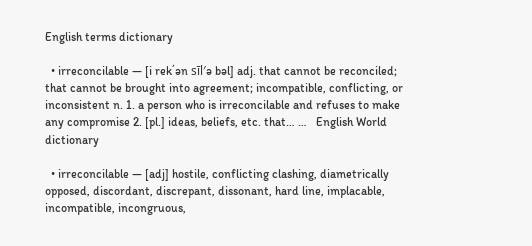English terms dictionary

  • irreconcilable — [i rek΄ən sīl′ə bəl] adj. that cannot be reconciled; that cannot be brought into agreement; incompatible, conflicting, or inconsistent n. 1. a person who is irreconcilable and refuses to make any compromise 2. [pl.] ideas, beliefs, etc. that… …   English World dictionary

  • irreconcilable — [adj] hostile, conflicting clashing, diametrically opposed, discordant, discrepant, dissonant, hard line, implacable, incompatible, incongruous,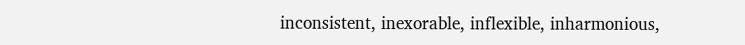inconsistent, inexorable, inflexible, inharmonious,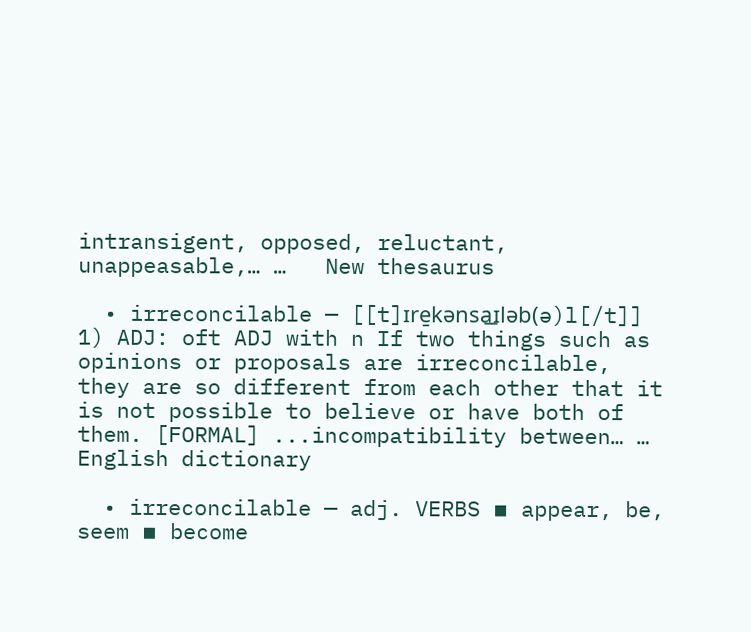intransigent, opposed, reluctant, unappeasable,… …   New thesaurus

  • irreconcilable — [[t]ɪre̱kənsa͟ɪləb(ə)l[/t]] 1) ADJ: oft ADJ with n If two things such as opinions or proposals are irreconcilable, they are so different from each other that it is not possible to believe or have both of them. [FORMAL] ...incompatibility between… …   English dictionary

  • irreconcilable — adj. VERBS ▪ appear, be, seem ▪ become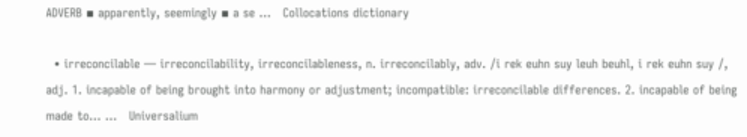ADVERB ▪ apparently, seemingly ▪ a se …   Collocations dictionary

  • irreconcilable — irreconcilability, irreconcilableness, n. irreconcilably, adv. /i rek euhn suy leuh beuhl, i rek euhn suy /, adj. 1. incapable of being brought into harmony or adjustment; incompatible: irreconcilable differences. 2. incapable of being made to… …   Universalium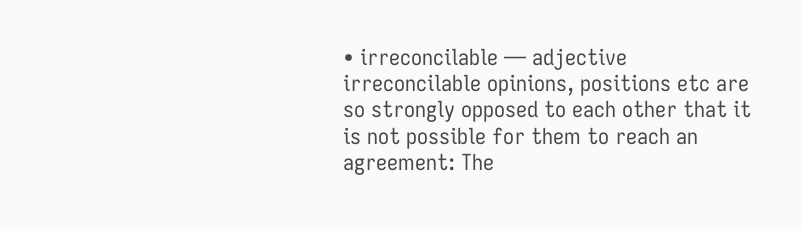• irreconcilable — adjective irreconcilable opinions, positions etc are so strongly opposed to each other that it is not possible for them to reach an agreement: The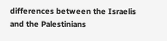differences between the Israelis and the Palestinians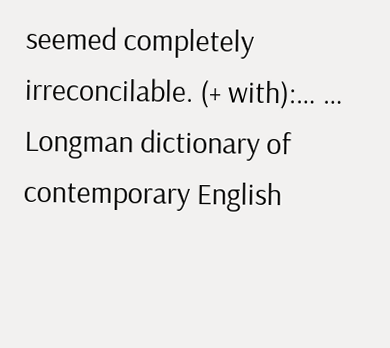seemed completely irreconcilable. (+ with):… …   Longman dictionary of contemporary English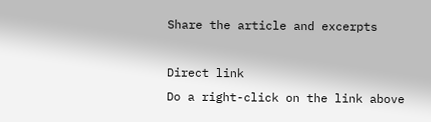Share the article and excerpts

Direct link
Do a right-click on the link above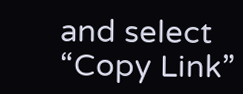and select “Copy Link”